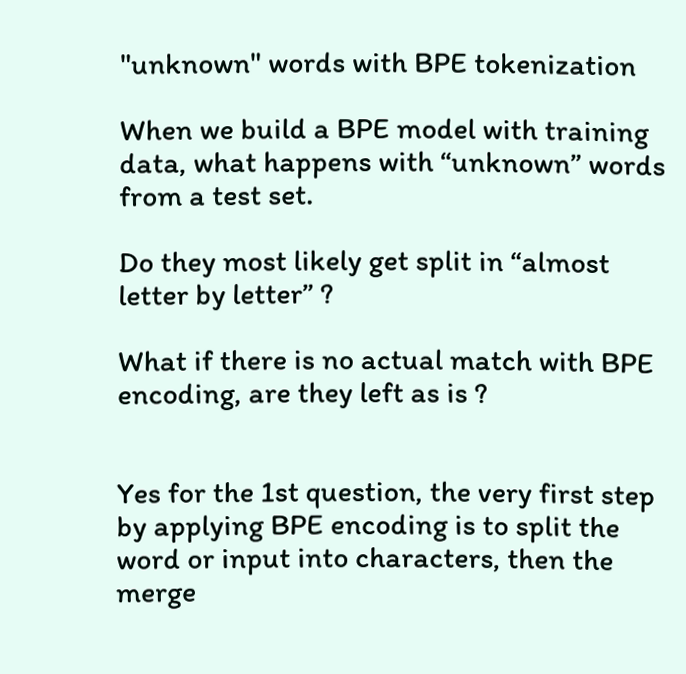"unknown" words with BPE tokenization

When we build a BPE model with training data, what happens with “unknown” words from a test set.

Do they most likely get split in “almost letter by letter” ?

What if there is no actual match with BPE encoding, are they left as is ?


Yes for the 1st question, the very first step by applying BPE encoding is to split the word or input into characters, then the merge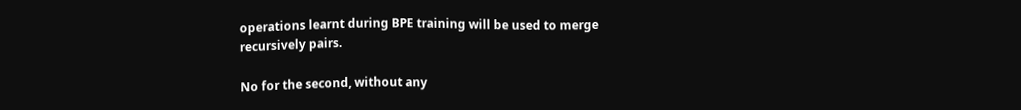operations learnt during BPE training will be used to merge recursively pairs.

No for the second, without any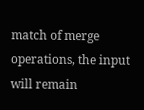match of merge operations, the input will remain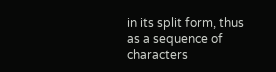in its split form, thus as a sequence of characters